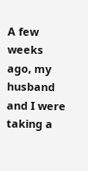A few weeks ago, my husband and I were taking a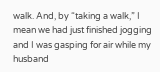walk. And, by “taking a walk,” I mean we had just finished jogging and I was gasping for air while my husband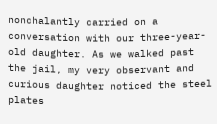nonchalantly carried on a conversation with our three-year-old daughter. As we walked past the jail, my very observant and curious daughter noticed the steel plates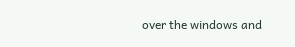over the windows and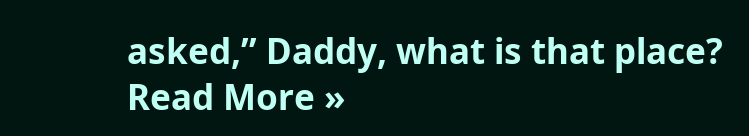asked,” Daddy, what is that place?
Read More »